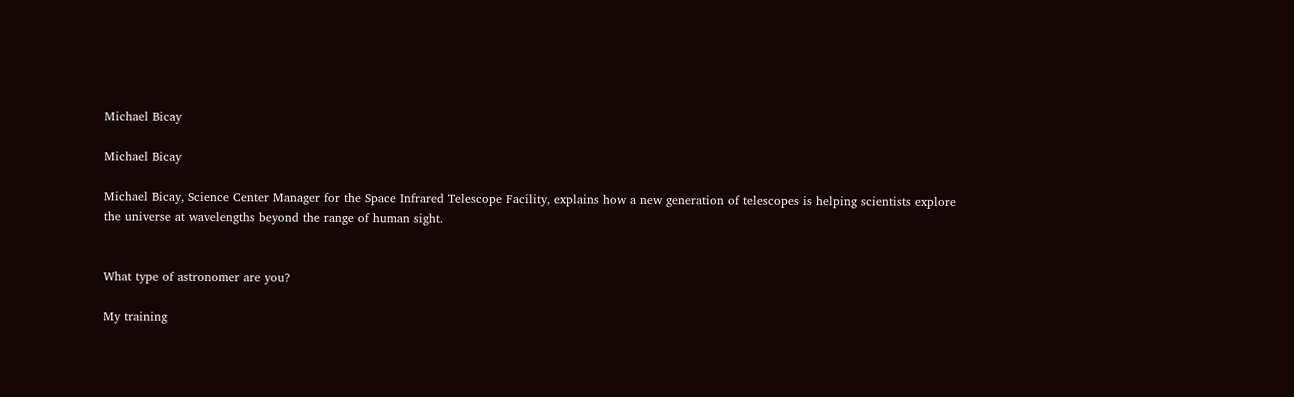Michael Bicay

Michael Bicay

Michael Bicay, Science Center Manager for the Space Infrared Telescope Facility, explains how a new generation of telescopes is helping scientists explore the universe at wavelengths beyond the range of human sight.


What type of astronomer are you?

My training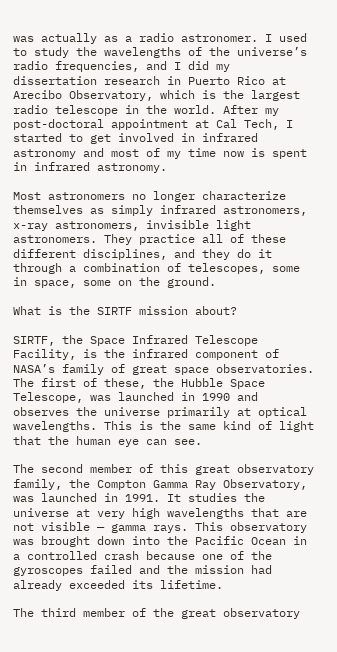was actually as a radio astronomer. I used to study the wavelengths of the universe’s radio frequencies, and I did my dissertation research in Puerto Rico at Arecibo Observatory, which is the largest radio telescope in the world. After my post-doctoral appointment at Cal Tech, I started to get involved in infrared astronomy and most of my time now is spent in infrared astronomy.

Most astronomers no longer characterize themselves as simply infrared astronomers, x-ray astronomers, invisible light astronomers. They practice all of these different disciplines, and they do it through a combination of telescopes, some in space, some on the ground.

What is the SIRTF mission about?

SIRTF, the Space Infrared Telescope Facility, is the infrared component of NASA’s family of great space observatories. The first of these, the Hubble Space Telescope, was launched in 1990 and observes the universe primarily at optical wavelengths. This is the same kind of light that the human eye can see.

The second member of this great observatory family, the Compton Gamma Ray Observatory, was launched in 1991. It studies the universe at very high wavelengths that are not visible — gamma rays. This observatory was brought down into the Pacific Ocean in a controlled crash because one of the gyroscopes failed and the mission had already exceeded its lifetime.

The third member of the great observatory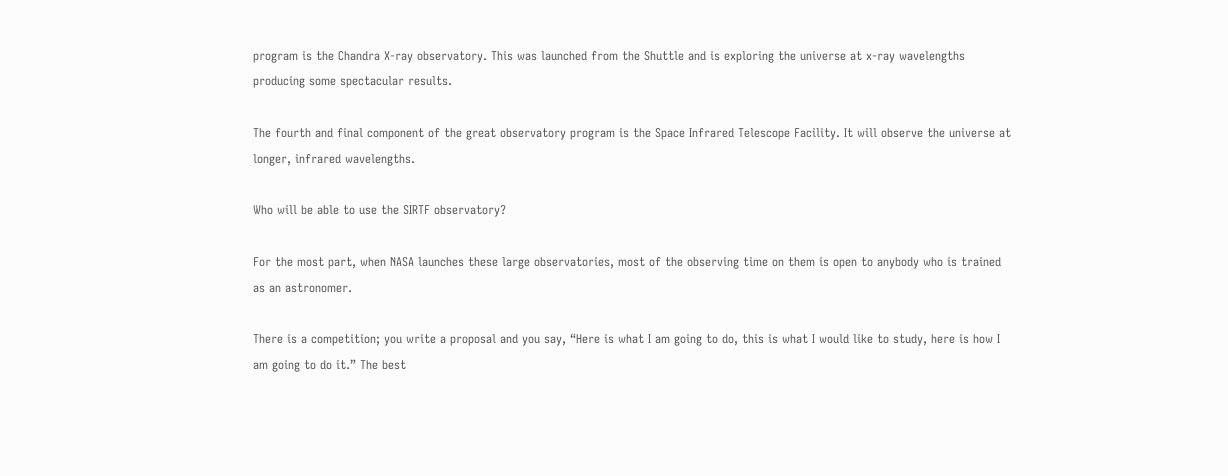program is the Chandra X-ray observatory. This was launched from the Shuttle and is exploring the universe at x-ray wavelengths producing some spectacular results.

The fourth and final component of the great observatory program is the Space Infrared Telescope Facility. It will observe the universe at longer, infrared wavelengths.

Who will be able to use the SIRTF observatory?

For the most part, when NASA launches these large observatories, most of the observing time on them is open to anybody who is trained as an astronomer.

There is a competition; you write a proposal and you say, “Here is what I am going to do, this is what I would like to study, here is how I am going to do it.” The best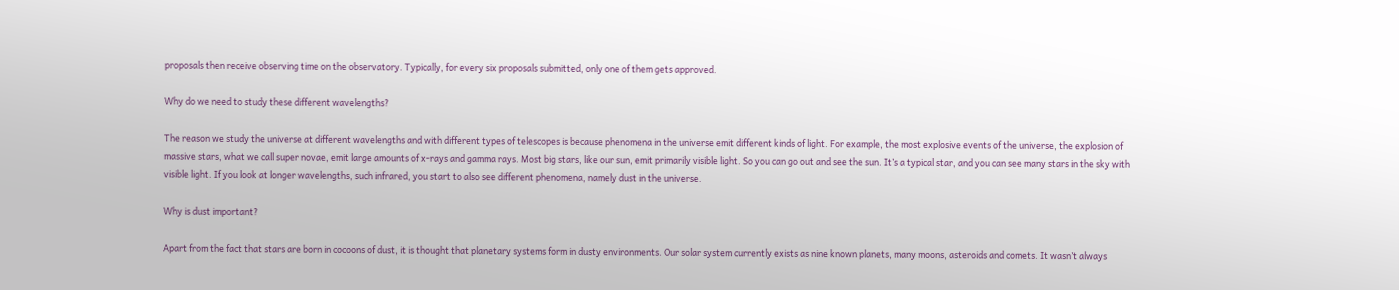proposals then receive observing time on the observatory. Typically, for every six proposals submitted, only one of them gets approved.

Why do we need to study these different wavelengths?

The reason we study the universe at different wavelengths and with different types of telescopes is because phenomena in the universe emit different kinds of light. For example, the most explosive events of the universe, the explosion of massive stars, what we call super novae, emit large amounts of x-rays and gamma rays. Most big stars, like our sun, emit primarily visible light. So you can go out and see the sun. It’s a typical star, and you can see many stars in the sky with visible light. If you look at longer wavelengths, such infrared, you start to also see different phenomena, namely dust in the universe.

Why is dust important?

Apart from the fact that stars are born in cocoons of dust, it is thought that planetary systems form in dusty environments. Our solar system currently exists as nine known planets, many moons, asteroids and comets. It wasn’t always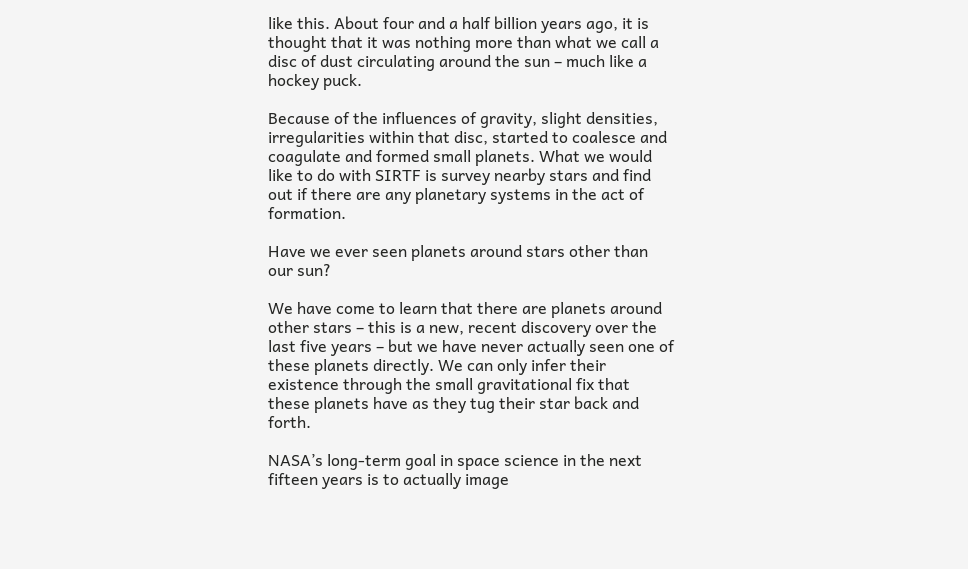like this. About four and a half billion years ago, it is thought that it was nothing more than what we call a disc of dust circulating around the sun – much like a hockey puck.

Because of the influences of gravity, slight densities, irregularities within that disc, started to coalesce and coagulate and formed small planets. What we would like to do with SIRTF is survey nearby stars and find out if there are any planetary systems in the act of formation.

Have we ever seen planets around stars other than our sun?

We have come to learn that there are planets around other stars – this is a new, recent discovery over the last five years – but we have never actually seen one of these planets directly. We can only infer their existence through the small gravitational fix that these planets have as they tug their star back and forth.

NASA’s long-term goal in space science in the next fifteen years is to actually image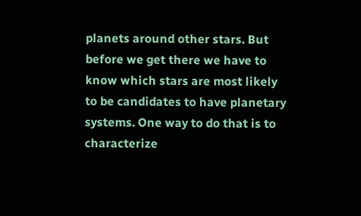planets around other stars. But before we get there we have to know which stars are most likely to be candidates to have planetary systems. One way to do that is to characterize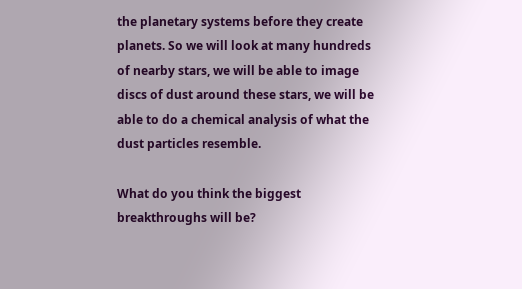the planetary systems before they create planets. So we will look at many hundreds of nearby stars, we will be able to image discs of dust around these stars, we will be able to do a chemical analysis of what the dust particles resemble.

What do you think the biggest breakthroughs will be?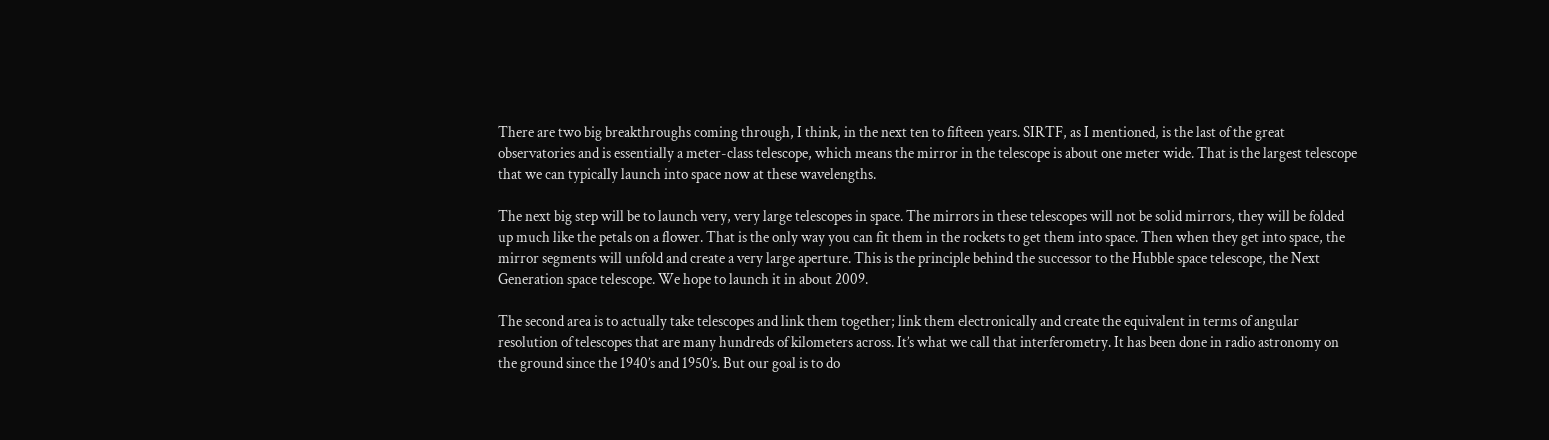There are two big breakthroughs coming through, I think, in the next ten to fifteen years. SIRTF, as I mentioned, is the last of the great observatories and is essentially a meter-class telescope, which means the mirror in the telescope is about one meter wide. That is the largest telescope that we can typically launch into space now at these wavelengths.

The next big step will be to launch very, very large telescopes in space. The mirrors in these telescopes will not be solid mirrors, they will be folded up much like the petals on a flower. That is the only way you can fit them in the rockets to get them into space. Then when they get into space, the mirror segments will unfold and create a very large aperture. This is the principle behind the successor to the Hubble space telescope, the Next Generation space telescope. We hope to launch it in about 2009.

The second area is to actually take telescopes and link them together; link them electronically and create the equivalent in terms of angular resolution of telescopes that are many hundreds of kilometers across. It’s what we call that interferometry. It has been done in radio astronomy on the ground since the 1940’s and 1950’s. But our goal is to do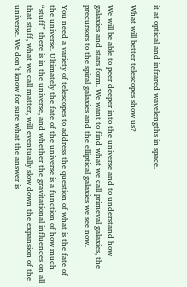it at optical and infrared wavelengths in space.

What will better telescopes show us?

We will be able to peer deeper into the universe and to understand how galaxies and stars form. We want to find what we call primeval galaxies, the precursors to the spiral galaxies and the elliptical galaxies we see now.

You need a variety of telescopes to address the question of what is the fate of the universe. Ultimately the fate of the universe is a function of how much “stuff” there is in the universe, and whether the gravitational influences on all that stuff, what we call matter, will eventually slow down the expansion of the universe. We don’t know for sure what the answer is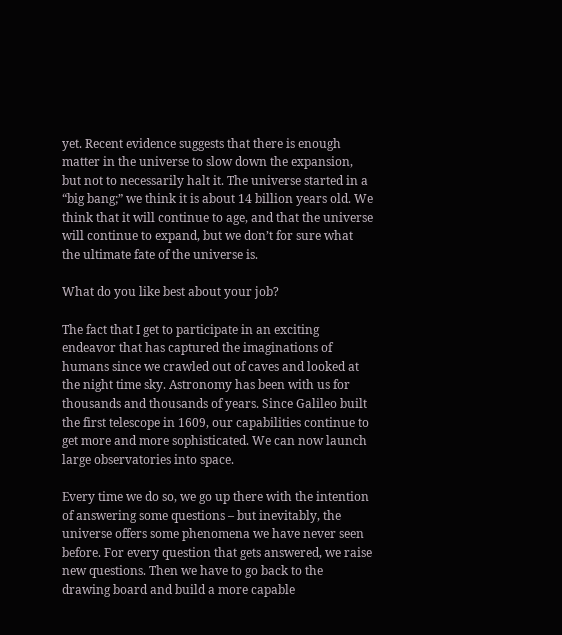yet. Recent evidence suggests that there is enough matter in the universe to slow down the expansion, but not to necessarily halt it. The universe started in a “big bang;” we think it is about 14 billion years old. We think that it will continue to age, and that the universe will continue to expand, but we don’t for sure what the ultimate fate of the universe is.

What do you like best about your job?

The fact that I get to participate in an exciting endeavor that has captured the imaginations of humans since we crawled out of caves and looked at the night time sky. Astronomy has been with us for thousands and thousands of years. Since Galileo built the first telescope in 1609, our capabilities continue to get more and more sophisticated. We can now launch large observatories into space.

Every time we do so, we go up there with the intention of answering some questions – but inevitably, the universe offers some phenomena we have never seen before. For every question that gets answered, we raise new questions. Then we have to go back to the drawing board and build a more capable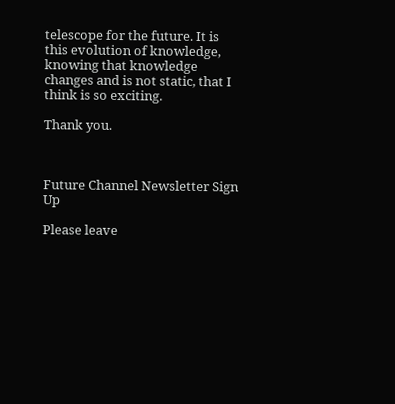telescope for the future. It is this evolution of knowledge, knowing that knowledge changes and is not static, that I think is so exciting.

Thank you.



Future Channel Newsletter Sign Up

Please leave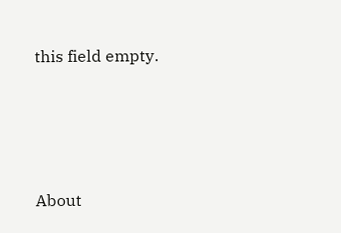this field empty.





About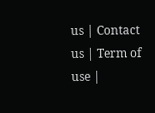us | Contact us | Term of use |